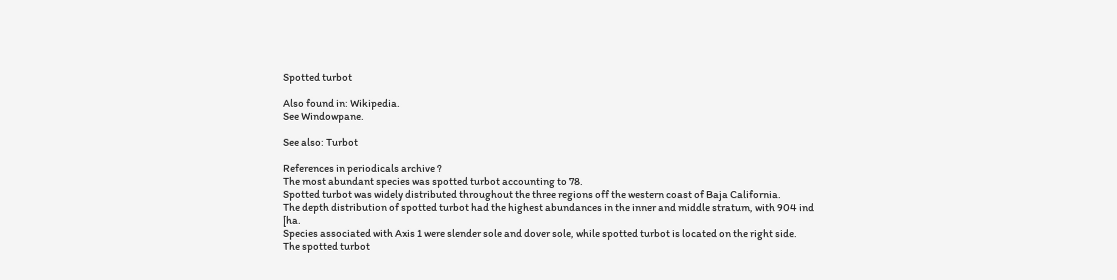Spotted turbot

Also found in: Wikipedia.
See Windowpane.

See also: Turbot

References in periodicals archive ?
The most abundant species was spotted turbot accounting to 78.
Spotted turbot was widely distributed throughout the three regions off the western coast of Baja California.
The depth distribution of spotted turbot had the highest abundances in the inner and middle stratum, with 904 ind [ha.
Species associated with Axis 1 were slender sole and dover sole, while spotted turbot is located on the right side.
The spotted turbot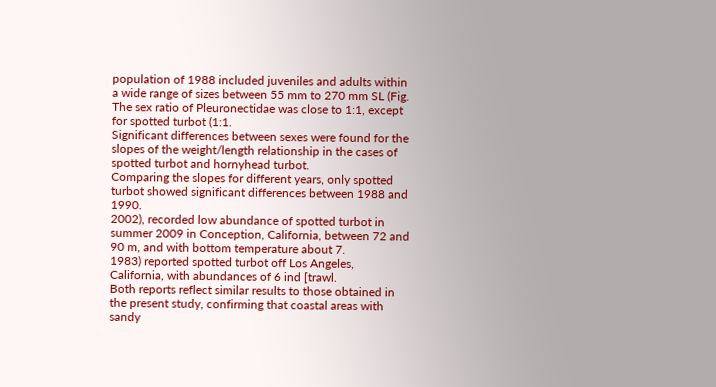population of 1988 included juveniles and adults within a wide range of sizes between 55 mm to 270 mm SL (Fig.
The sex ratio of Pleuronectidae was close to 1:1, except for spotted turbot (1:1.
Significant differences between sexes were found for the slopes of the weight/length relationship in the cases of spotted turbot and hornyhead turbot.
Comparing the slopes for different years, only spotted turbot showed significant differences between 1988 and 1990.
2002), recorded low abundance of spotted turbot in summer 2009 in Conception, California, between 72 and 90 m, and with bottom temperature about 7.
1983) reported spotted turbot off Los Angeles, California, with abundances of 6 ind [trawl.
Both reports reflect similar results to those obtained in the present study, confirming that coastal areas with sandy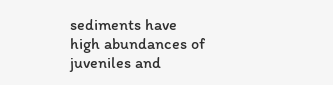sediments have high abundances of juveniles and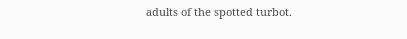adults of the spotted turbot.